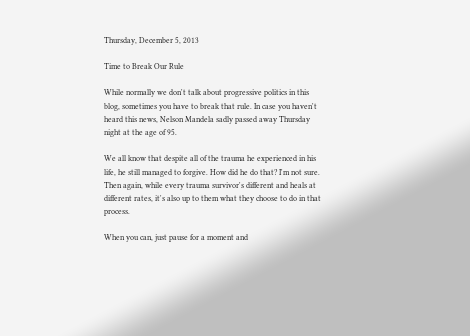Thursday, December 5, 2013

Time to Break Our Rule

While normally we don't talk about progressive politics in this blog, sometimes you have to break that rule. In case you haven't heard this news, Nelson Mandela sadly passed away Thursday night at the age of 95.

We all know that despite all of the trauma he experienced in his life, he still managed to forgive. How did he do that? I'm not sure. Then again, while every trauma survivor's different and heals at different rates, it's also up to them what they choose to do in that process.

When you can, just pause for a moment and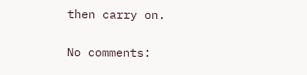then carry on.

No comments: